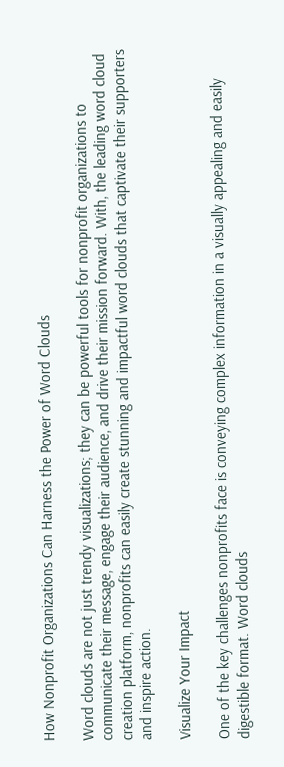How Nonprofit Organizations Can Harness the Power of Word Clouds

Word clouds are not just trendy visualizations; they can be powerful tools for nonprofit organizations to communicate their message, engage their audience, and drive their mission forward. With, the leading word cloud creation platform, nonprofits can easily create stunning and impactful word clouds that captivate their supporters and inspire action.

Visualize Your Impact

One of the key challenges nonprofits face is conveying complex information in a visually appealing and easily digestible format. Word clouds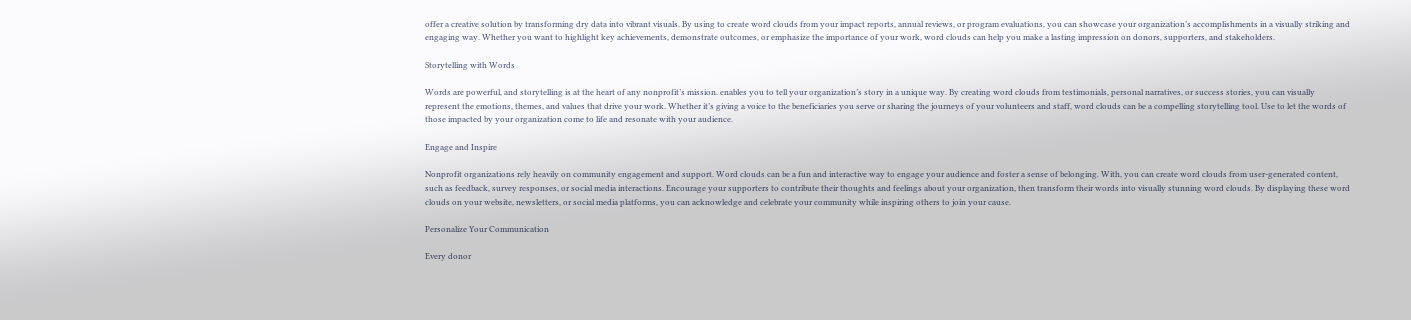offer a creative solution by transforming dry data into vibrant visuals. By using to create word clouds from your impact reports, annual reviews, or program evaluations, you can showcase your organization’s accomplishments in a visually striking and engaging way. Whether you want to highlight key achievements, demonstrate outcomes, or emphasize the importance of your work, word clouds can help you make a lasting impression on donors, supporters, and stakeholders.

Storytelling with Words

Words are powerful, and storytelling is at the heart of any nonprofit’s mission. enables you to tell your organization’s story in a unique way. By creating word clouds from testimonials, personal narratives, or success stories, you can visually represent the emotions, themes, and values that drive your work. Whether it’s giving a voice to the beneficiaries you serve or sharing the journeys of your volunteers and staff, word clouds can be a compelling storytelling tool. Use to let the words of those impacted by your organization come to life and resonate with your audience.

Engage and Inspire

Nonprofit organizations rely heavily on community engagement and support. Word clouds can be a fun and interactive way to engage your audience and foster a sense of belonging. With, you can create word clouds from user-generated content, such as feedback, survey responses, or social media interactions. Encourage your supporters to contribute their thoughts and feelings about your organization, then transform their words into visually stunning word clouds. By displaying these word clouds on your website, newsletters, or social media platforms, you can acknowledge and celebrate your community while inspiring others to join your cause.

Personalize Your Communication

Every donor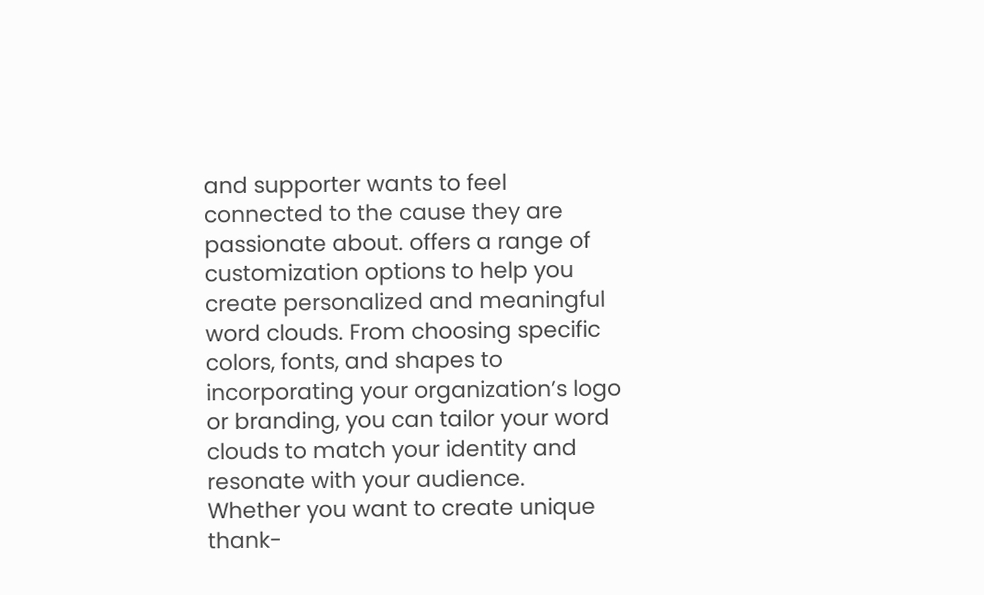and supporter wants to feel connected to the cause they are passionate about. offers a range of customization options to help you create personalized and meaningful word clouds. From choosing specific colors, fonts, and shapes to incorporating your organization’s logo or branding, you can tailor your word clouds to match your identity and resonate with your audience. Whether you want to create unique thank-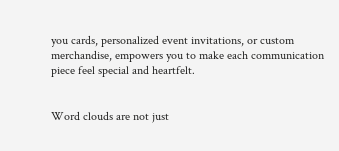you cards, personalized event invitations, or custom merchandise, empowers you to make each communication piece feel special and heartfelt.


Word clouds are not just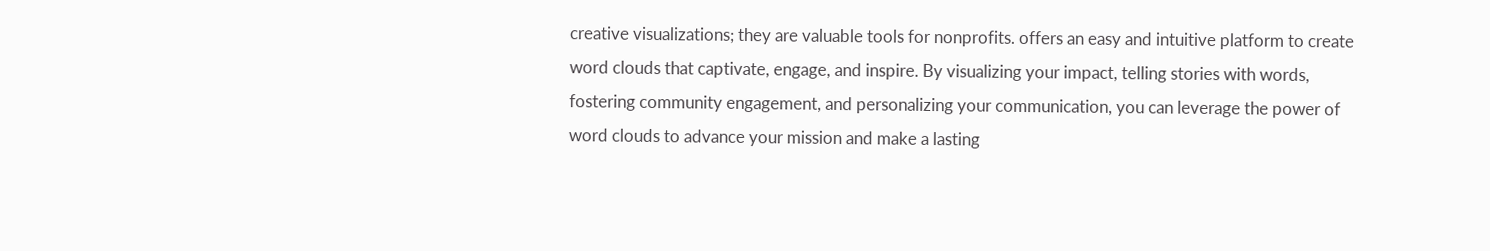creative visualizations; they are valuable tools for nonprofits. offers an easy and intuitive platform to create word clouds that captivate, engage, and inspire. By visualizing your impact, telling stories with words, fostering community engagement, and personalizing your communication, you can leverage the power of word clouds to advance your mission and make a lasting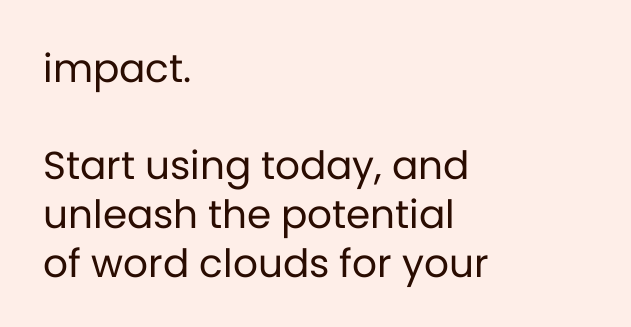impact.

Start using today, and unleash the potential of word clouds for your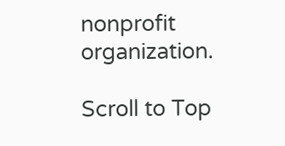nonprofit organization.

Scroll to Top